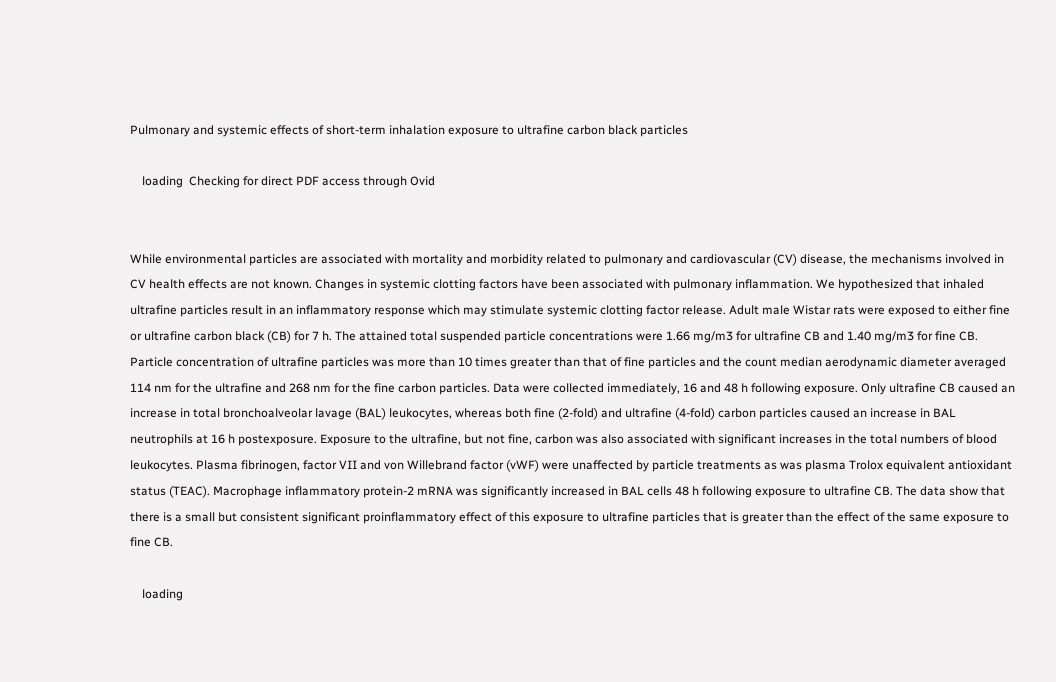Pulmonary and systemic effects of short-term inhalation exposure to ultrafine carbon black particles

    loading  Checking for direct PDF access through Ovid


While environmental particles are associated with mortality and morbidity related to pulmonary and cardiovascular (CV) disease, the mechanisms involved in CV health effects are not known. Changes in systemic clotting factors have been associated with pulmonary inflammation. We hypothesized that inhaled ultrafine particles result in an inflammatory response which may stimulate systemic clotting factor release. Adult male Wistar rats were exposed to either fine or ultrafine carbon black (CB) for 7 h. The attained total suspended particle concentrations were 1.66 mg/m3 for ultrafine CB and 1.40 mg/m3 for fine CB. Particle concentration of ultrafine particles was more than 10 times greater than that of fine particles and the count median aerodynamic diameter averaged 114 nm for the ultrafine and 268 nm for the fine carbon particles. Data were collected immediately, 16 and 48 h following exposure. Only ultrafine CB caused an increase in total bronchoalveolar lavage (BAL) leukocytes, whereas both fine (2-fold) and ultrafine (4-fold) carbon particles caused an increase in BAL neutrophils at 16 h postexposure. Exposure to the ultrafine, but not fine, carbon was also associated with significant increases in the total numbers of blood leukocytes. Plasma fibrinogen, factor VII and von Willebrand factor (vWF) were unaffected by particle treatments as was plasma Trolox equivalent antioxidant status (TEAC). Macrophage inflammatory protein-2 mRNA was significantly increased in BAL cells 48 h following exposure to ultrafine CB. The data show that there is a small but consistent significant proinflammatory effect of this exposure to ultrafine particles that is greater than the effect of the same exposure to fine CB.

    loading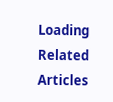Loading Related Articles